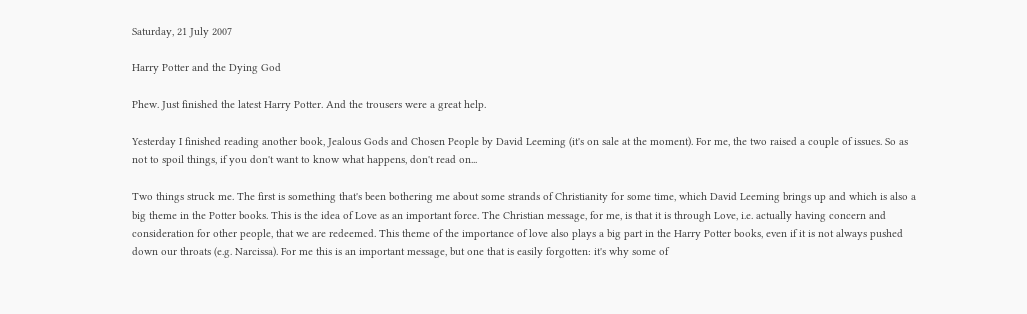Saturday, 21 July 2007

Harry Potter and the Dying God

Phew. Just finished the latest Harry Potter. And the trousers were a great help.

Yesterday I finished reading another book, Jealous Gods and Chosen People by David Leeming (it's on sale at the moment). For me, the two raised a couple of issues. So as not to spoil things, if you don't want to know what happens, don't read on...

Two things struck me. The first is something that's been bothering me about some strands of Christianity for some time, which David Leeming brings up and which is also a big theme in the Potter books. This is the idea of Love as an important force. The Christian message, for me, is that it is through Love, i.e. actually having concern and consideration for other people, that we are redeemed. This theme of the importance of love also plays a big part in the Harry Potter books, even if it is not always pushed down our throats (e.g. Narcissa). For me this is an important message, but one that is easily forgotten: it's why some of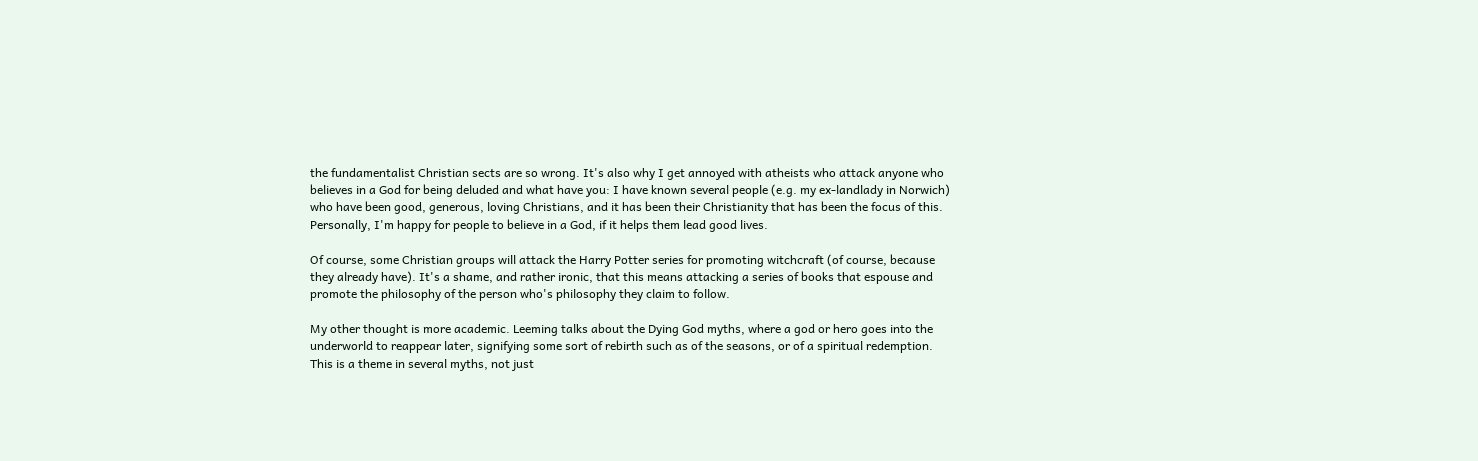the fundamentalist Christian sects are so wrong. It's also why I get annoyed with atheists who attack anyone who believes in a God for being deluded and what have you: I have known several people (e.g. my ex-landlady in Norwich) who have been good, generous, loving Christians, and it has been their Christianity that has been the focus of this. Personally, I'm happy for people to believe in a God, if it helps them lead good lives.

Of course, some Christian groups will attack the Harry Potter series for promoting witchcraft (of course, because they already have). It's a shame, and rather ironic, that this means attacking a series of books that espouse and promote the philosophy of the person who's philosophy they claim to follow.

My other thought is more academic. Leeming talks about the Dying God myths, where a god or hero goes into the underworld to reappear later, signifying some sort of rebirth such as of the seasons, or of a spiritual redemption. This is a theme in several myths, not just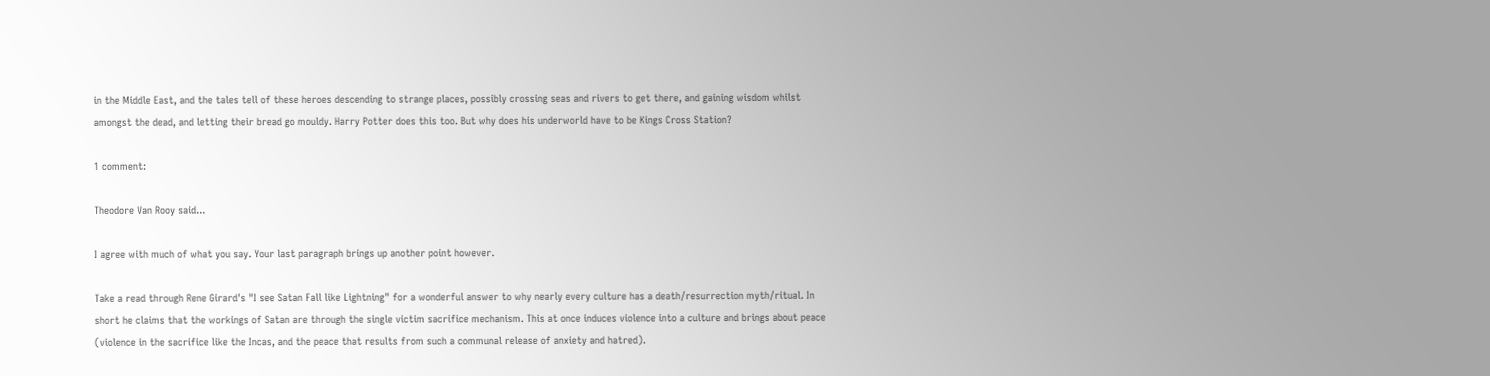in the Middle East, and the tales tell of these heroes descending to strange places, possibly crossing seas and rivers to get there, and gaining wisdom whilst amongst the dead, and letting their bread go mouldy. Harry Potter does this too. But why does his underworld have to be Kings Cross Station?

1 comment:

Theodore Van Rooy said...

I agree with much of what you say. Your last paragraph brings up another point however.

Take a read through Rene Girard's "I see Satan Fall like Lightning" for a wonderful answer to why nearly every culture has a death/resurrection myth/ritual. In short he claims that the workings of Satan are through the single victim sacrifice mechanism. This at once induces violence into a culture and brings about peace (violence in the sacrifice like the Incas, and the peace that results from such a communal release of anxiety and hatred).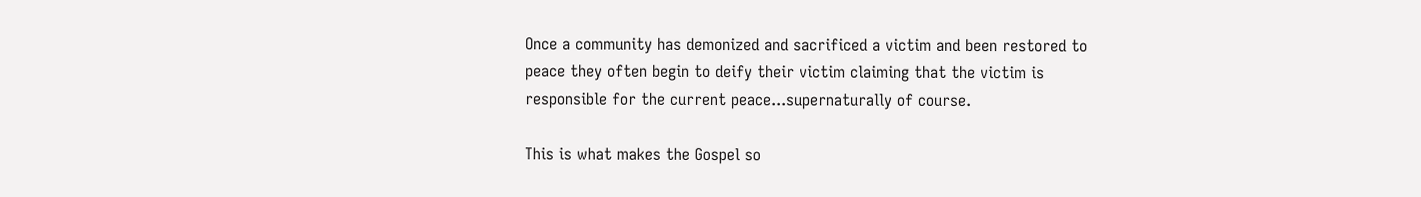Once a community has demonized and sacrificed a victim and been restored to peace they often begin to deify their victim claiming that the victim is responsible for the current peace...supernaturally of course.

This is what makes the Gospel so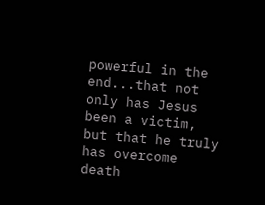powerful in the end...that not only has Jesus been a victim, but that he truly has overcome death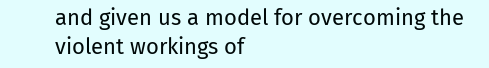and given us a model for overcoming the violent workings of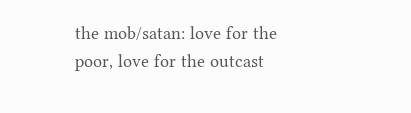the mob/satan: love for the poor, love for the outcast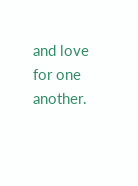and love for one another.